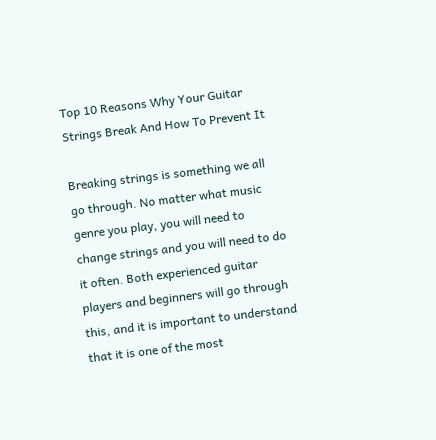Top 10 Reasons Why Your Guitar Strings Break And How To Prevent It

Breaking strings is something we all go through. No matter what music genre you play, you will need to change strings and you will need to do it often. Both experienced guitar players and beginners will go through this, and it is important to understand that it is one of the most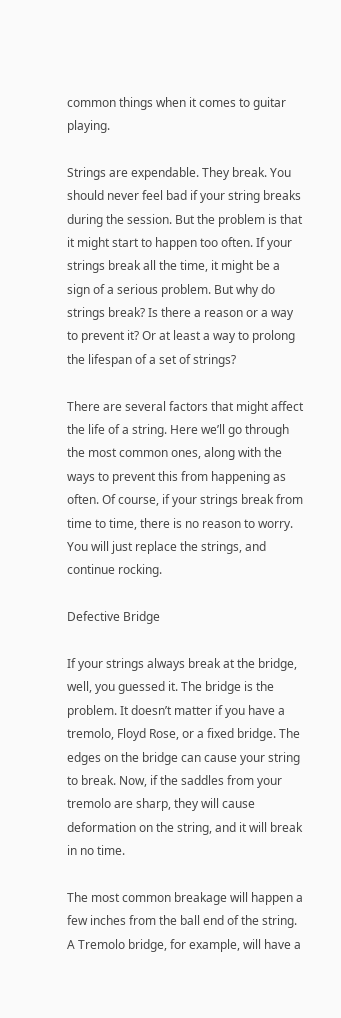common things when it comes to guitar playing.

Strings are expendable. They break. You should never feel bad if your string breaks during the session. But the problem is that it might start to happen too often. If your strings break all the time, it might be a sign of a serious problem. But why do strings break? Is there a reason or a way to prevent it? Or at least a way to prolong the lifespan of a set of strings?

There are several factors that might affect the life of a string. Here we’ll go through the most common ones, along with the ways to prevent this from happening as often. Of course, if your strings break from time to time, there is no reason to worry. You will just replace the strings, and continue rocking.

Defective Bridge

If your strings always break at the bridge, well, you guessed it. The bridge is the problem. It doesn’t matter if you have a tremolo, Floyd Rose, or a fixed bridge. The edges on the bridge can cause your string to break. Now, if the saddles from your tremolo are sharp, they will cause deformation on the string, and it will break in no time.

The most common breakage will happen a few inches from the ball end of the string. A Tremolo bridge, for example, will have a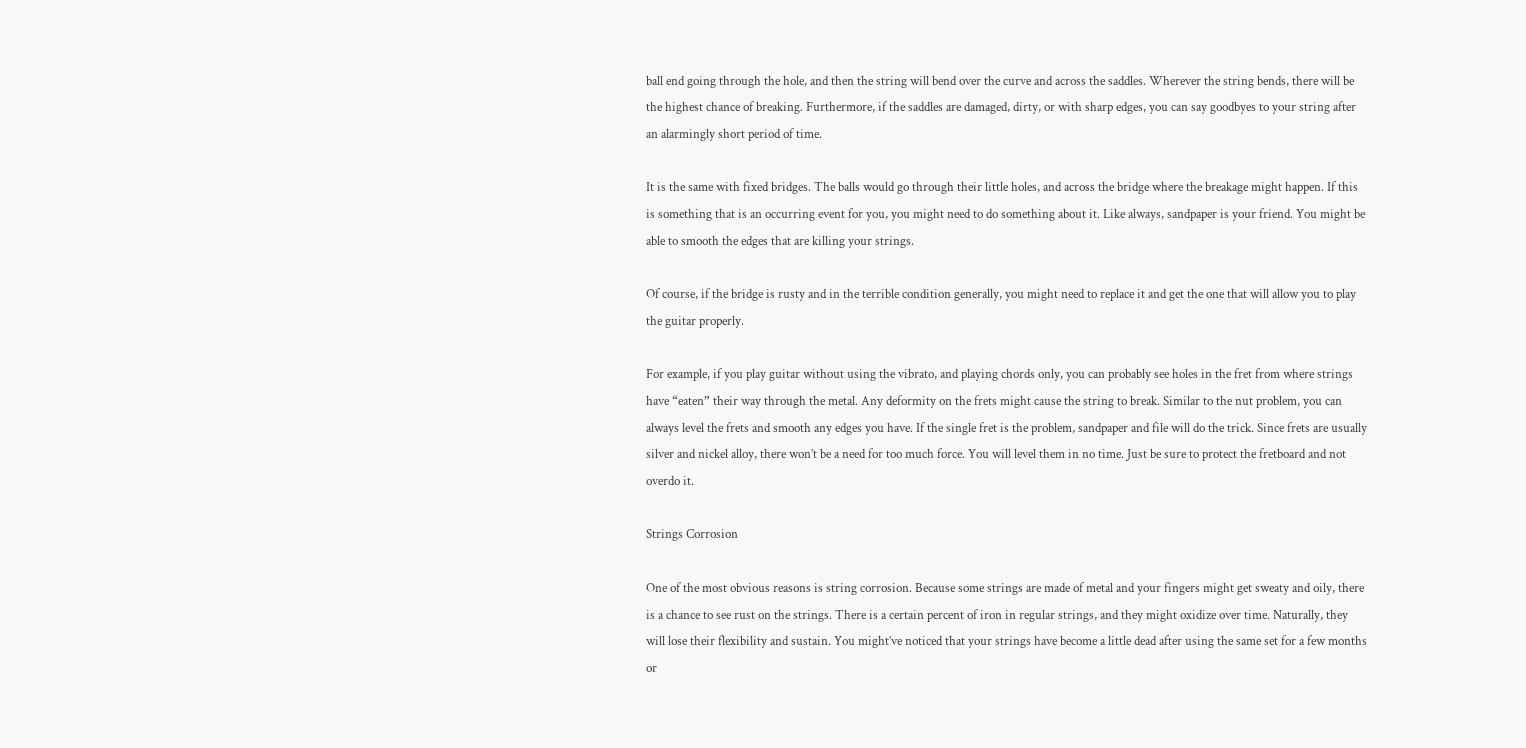ball end going through the hole, and then the string will bend over the curve and across the saddles. Wherever the string bends, there will be the highest chance of breaking. Furthermore, if the saddles are damaged, dirty, or with sharp edges, you can say goodbyes to your string after an alarmingly short period of time.

It is the same with fixed bridges. The balls would go through their little holes, and across the bridge where the breakage might happen. If this is something that is an occurring event for you, you might need to do something about it. Like always, sandpaper is your friend. You might be able to smooth the edges that are killing your strings.

Of course, if the bridge is rusty and in the terrible condition generally, you might need to replace it and get the one that will allow you to play the guitar properly.

For example, if you play guitar without using the vibrato, and playing chords only, you can probably see holes in the fret from where strings have “eaten” their way through the metal. Any deformity on the frets might cause the string to break. Similar to the nut problem, you can always level the frets and smooth any edges you have. If the single fret is the problem, sandpaper and file will do the trick. Since frets are usually silver and nickel alloy, there won’t be a need for too much force. You will level them in no time. Just be sure to protect the fretboard and not overdo it.

Strings Corrosion

One of the most obvious reasons is string corrosion. Because some strings are made of metal and your fingers might get sweaty and oily, there is a chance to see rust on the strings. There is a certain percent of iron in regular strings, and they might oxidize over time. Naturally, they will lose their flexibility and sustain. You might’ve noticed that your strings have become a little dead after using the same set for a few months or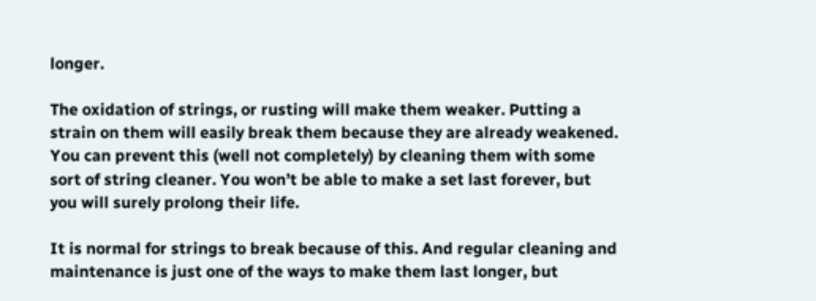longer.

The oxidation of strings, or rusting will make them weaker. Putting a strain on them will easily break them because they are already weakened. You can prevent this (well not completely) by cleaning them with some sort of string cleaner. You won’t be able to make a set last forever, but you will surely prolong their life.

It is normal for strings to break because of this. And regular cleaning and maintenance is just one of the ways to make them last longer, but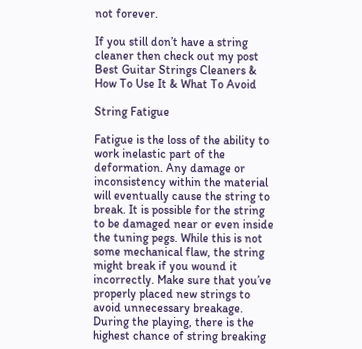not forever.

If you still don’t have a string cleaner then check out my post Best Guitar Strings Cleaners & How To Use It & What To Avoid

String Fatigue

Fatigue is the loss of the ability to work inelastic part of the deformation. Any damage or inconsistency within the material will eventually cause the string to break. It is possible for the string to be damaged near or even inside the tuning pegs. While this is not some mechanical flaw, the string might break if you wound it incorrectly. Make sure that you’ve properly placed new strings to avoid unnecessary breakage. During the playing, there is the highest chance of string breaking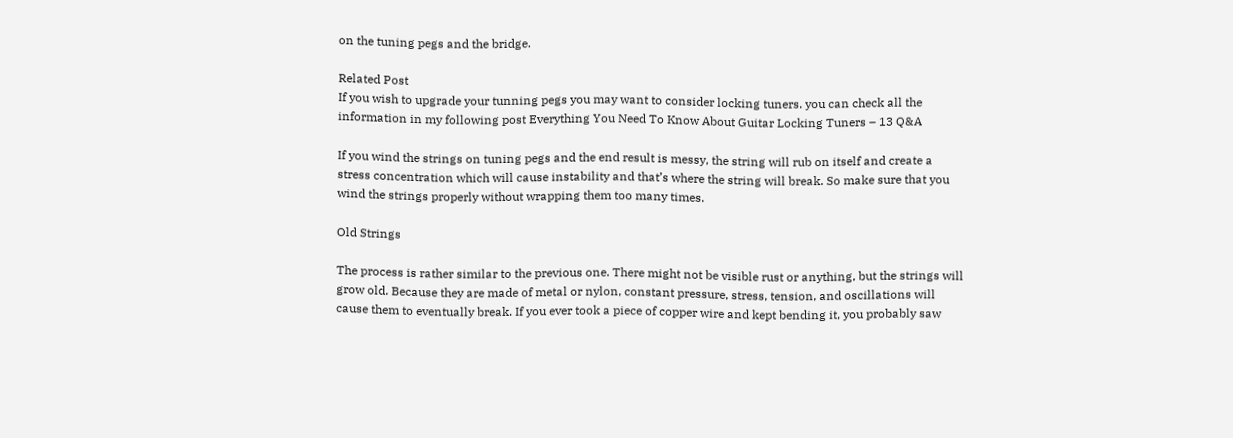on the tuning pegs and the bridge.

Related Post
If you wish to upgrade your tunning pegs you may want to consider locking tuners. you can check all the information in my following post Everything You Need To Know About Guitar Locking Tuners – 13 Q&A

If you wind the strings on tuning pegs and the end result is messy, the string will rub on itself and create a stress concentration which will cause instability and that’s where the string will break. So make sure that you wind the strings properly without wrapping them too many times.

Old Strings

The process is rather similar to the previous one. There might not be visible rust or anything, but the strings will grow old. Because they are made of metal or nylon, constant pressure, stress, tension, and oscillations will cause them to eventually break. If you ever took a piece of copper wire and kept bending it, you probably saw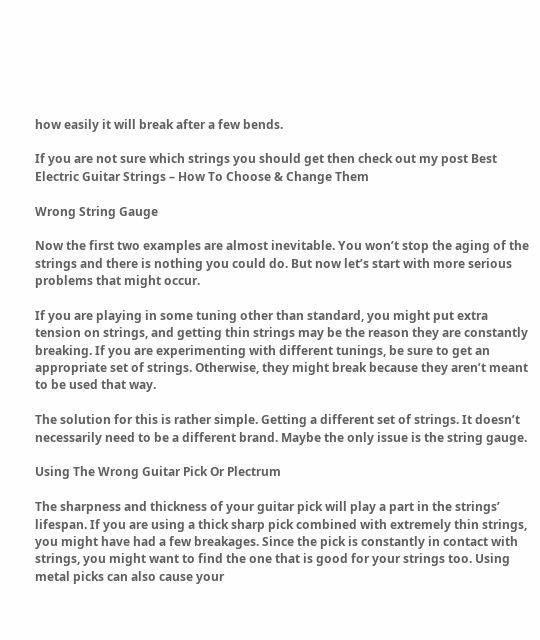how easily it will break after a few bends.

If you are not sure which strings you should get then check out my post Best Electric Guitar Strings – How To Choose & Change Them

Wrong String Gauge

Now the first two examples are almost inevitable. You won’t stop the aging of the strings and there is nothing you could do. But now let’s start with more serious problems that might occur.

If you are playing in some tuning other than standard, you might put extra tension on strings, and getting thin strings may be the reason they are constantly breaking. If you are experimenting with different tunings, be sure to get an appropriate set of strings. Otherwise, they might break because they aren’t meant to be used that way.

The solution for this is rather simple. Getting a different set of strings. It doesn’t necessarily need to be a different brand. Maybe the only issue is the string gauge.

Using The Wrong Guitar Pick Or Plectrum

The sharpness and thickness of your guitar pick will play a part in the strings’ lifespan. If you are using a thick sharp pick combined with extremely thin strings, you might have had a few breakages. Since the pick is constantly in contact with strings, you might want to find the one that is good for your strings too. Using metal picks can also cause your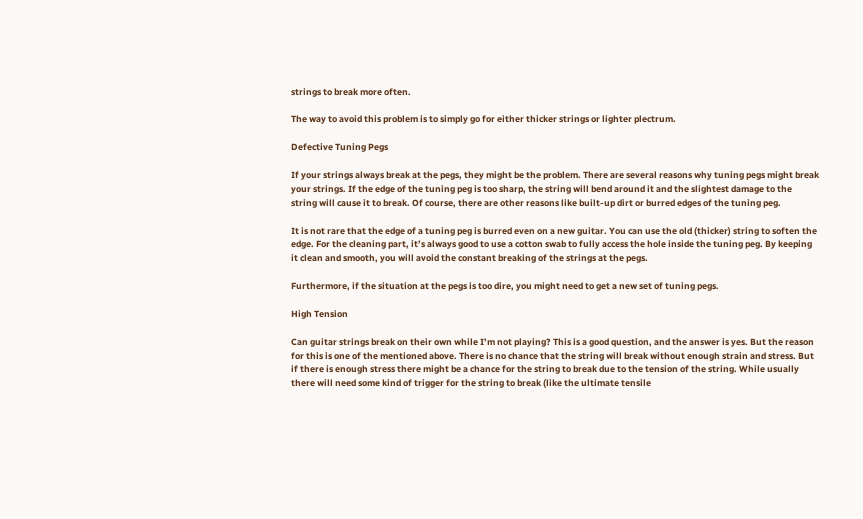strings to break more often.

The way to avoid this problem is to simply go for either thicker strings or lighter plectrum.

Defective Tuning Pegs

If your strings always break at the pegs, they might be the problem. There are several reasons why tuning pegs might break your strings. If the edge of the tuning peg is too sharp, the string will bend around it and the slightest damage to the string will cause it to break. Of course, there are other reasons like built-up dirt or burred edges of the tuning peg.

It is not rare that the edge of a tuning peg is burred even on a new guitar. You can use the old (thicker) string to soften the edge. For the cleaning part, it’s always good to use a cotton swab to fully access the hole inside the tuning peg. By keeping it clean and smooth, you will avoid the constant breaking of the strings at the pegs.

Furthermore, if the situation at the pegs is too dire, you might need to get a new set of tuning pegs.

High Tension

Can guitar strings break on their own while I’m not playing? This is a good question, and the answer is yes. But the reason for this is one of the mentioned above. There is no chance that the string will break without enough strain and stress. But if there is enough stress there might be a chance for the string to break due to the tension of the string. While usually there will need some kind of trigger for the string to break (like the ultimate tensile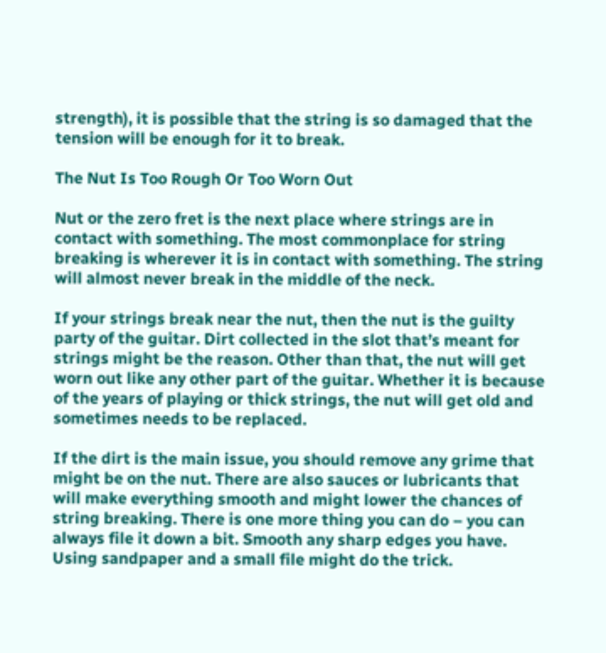strength), it is possible that the string is so damaged that the tension will be enough for it to break.

The Nut Is Too Rough Or Too Worn Out

Nut or the zero fret is the next place where strings are in contact with something. The most commonplace for string breaking is wherever it is in contact with something. The string will almost never break in the middle of the neck.

If your strings break near the nut, then the nut is the guilty party of the guitar. Dirt collected in the slot that’s meant for strings might be the reason. Other than that, the nut will get worn out like any other part of the guitar. Whether it is because of the years of playing or thick strings, the nut will get old and sometimes needs to be replaced.

If the dirt is the main issue, you should remove any grime that might be on the nut. There are also sauces or lubricants that will make everything smooth and might lower the chances of string breaking. There is one more thing you can do – you can always file it down a bit. Smooth any sharp edges you have. Using sandpaper and a small file might do the trick.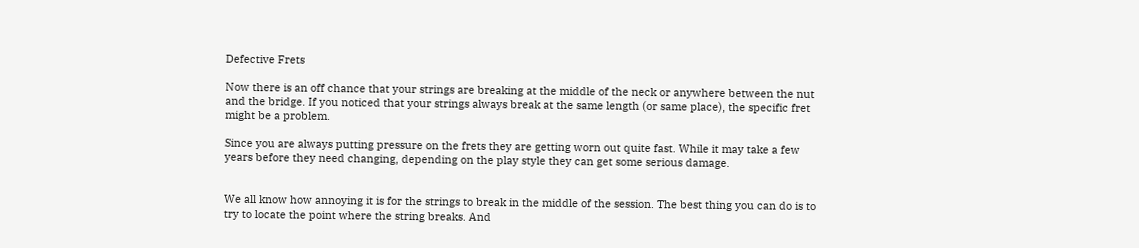Defective Frets

Now there is an off chance that your strings are breaking at the middle of the neck or anywhere between the nut and the bridge. If you noticed that your strings always break at the same length (or same place), the specific fret might be a problem.

Since you are always putting pressure on the frets they are getting worn out quite fast. While it may take a few years before they need changing, depending on the play style they can get some serious damage.


We all know how annoying it is for the strings to break in the middle of the session. The best thing you can do is to try to locate the point where the string breaks. And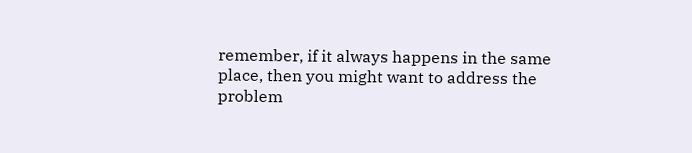remember, if it always happens in the same place, then you might want to address the problem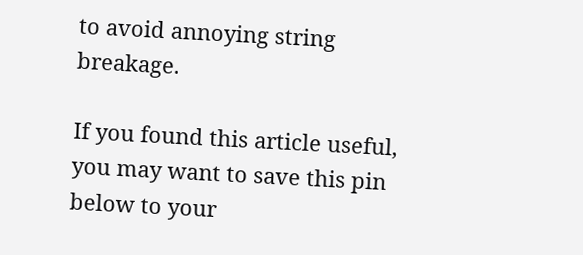to avoid annoying string breakage.

If you found this article useful, you may want to save this pin below to your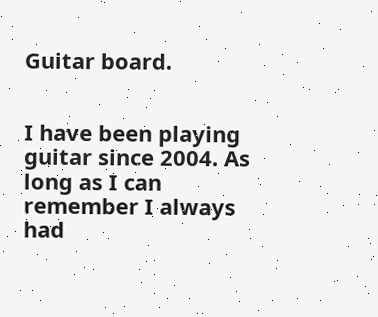Guitar board.


I have been playing guitar since 2004. As long as I can remember I always had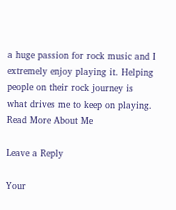a huge passion for rock music and I extremely enjoy playing it. Helping people on their rock journey is what drives me to keep on playing. Read More About Me

Leave a Reply

Your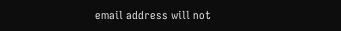email address will not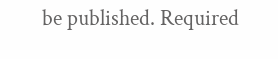be published. Required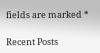fields are marked *

Recent Posts